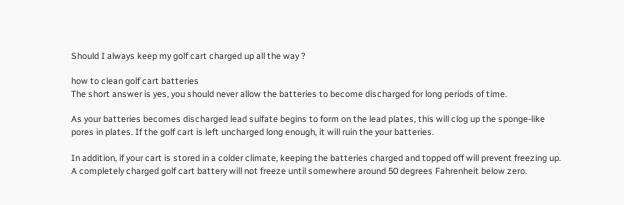Should I always keep my golf cart charged up all the way ?

how to clean golf cart batteries
The short answer is yes, you should never allow the batteries to become discharged for long periods of time.

As your batteries becomes discharged lead sulfate begins to form on the lead plates, this will clog up the sponge-like pores in plates. If the golf cart is left uncharged long enough, it will ruin the your batteries.

In addition, if your cart is stored in a colder climate, keeping the batteries charged and topped off will prevent freezing up. A completely charged golf cart battery will not freeze until somewhere around 50 degrees Fahrenheit below zero.